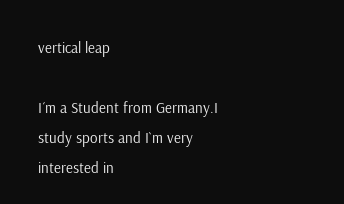vertical leap

I´m a Student from Germany.I study sports and I`m very interested in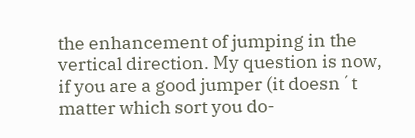the enhancement of jumping in the vertical direction. My question is now, if you are a good jumper (it doesn´t matter which sort you do-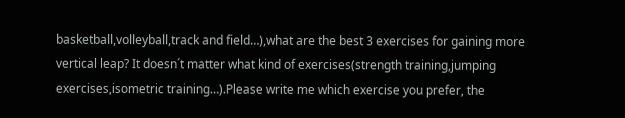basketball,volleyball,track and field…),what are the best 3 exercises for gaining more vertical leap? It doesn´t matter what kind of exercises(strength training,jumping exercises,isometric training…).Please write me which exercise you prefer, the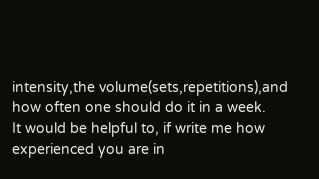intensity,the volume(sets,repetitions),and how often one should do it in a week.
It would be helpful to, if write me how experienced you are in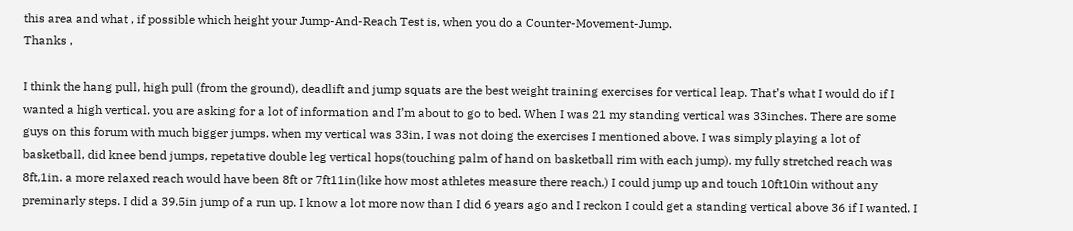this area and what , if possible which height your Jump-And-Reach Test is, when you do a Counter-Movement-Jump.
Thanks ,

I think the hang pull, high pull (from the ground), deadlift and jump squats are the best weight training exercises for vertical leap. That’s what I would do if I wanted a high vertical. you are asking for a lot of information and I’m about to go to bed. When I was 21 my standing vertical was 33inches. There are some guys on this forum with much bigger jumps. when my vertical was 33in, I was not doing the exercises I mentioned above. I was simply playing a lot of basketball, did knee bend jumps, repetative double leg vertical hops(touching palm of hand on basketball rim with each jump). my fully stretched reach was 8ft,1in. a more relaxed reach would have been 8ft or 7ft11in(like how most athletes measure there reach.) I could jump up and touch 10ft10in without any preminarly steps. I did a 39.5in jump of a run up. I know a lot more now than I did 6 years ago and I reckon I could get a standing vertical above 36 if I wanted. I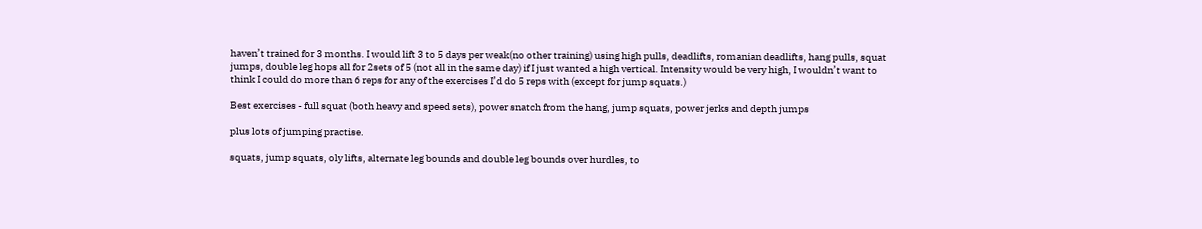haven’t trained for 3 months. I would lift 3 to 5 days per weak(no other training) using high pulls, deadlifts, romanian deadlifts, hang pulls, squat jumps, double leg hops all for 2sets of 5 (not all in the same day) if I just wanted a high vertical. Intensity would be very high, I wouldn’t want to think I could do more than 6 reps for any of the exercises I’d do 5 reps with (except for jump squats.)

Best exercises - full squat (both heavy and speed sets), power snatch from the hang, jump squats, power jerks and depth jumps

plus lots of jumping practise.

squats, jump squats, oly lifts, alternate leg bounds and double leg bounds over hurdles, to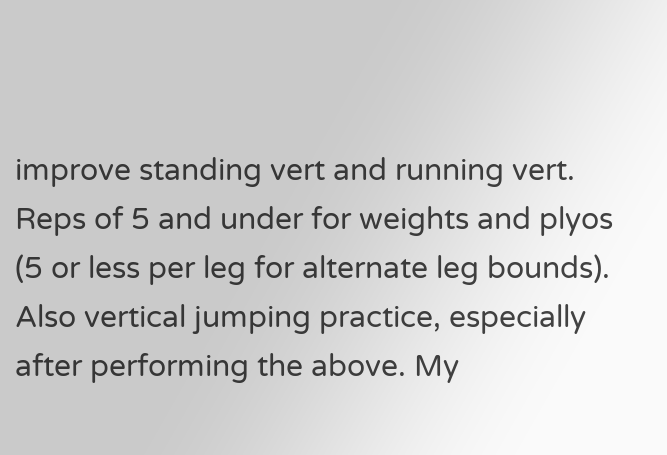improve standing vert and running vert. Reps of 5 and under for weights and plyos (5 or less per leg for alternate leg bounds). Also vertical jumping practice, especially after performing the above. My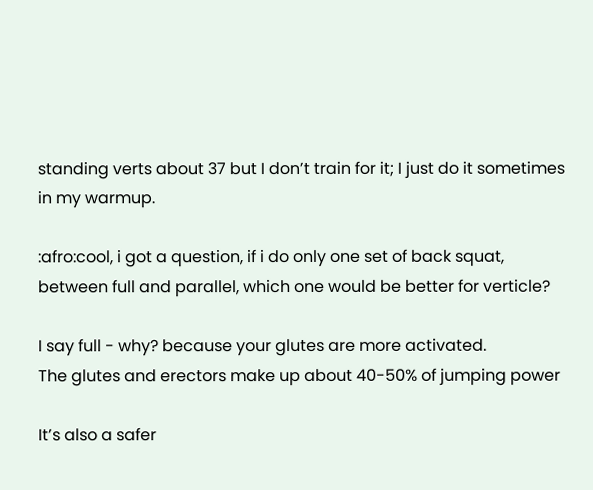standing verts about 37 but I don’t train for it; I just do it sometimes in my warmup.

:afro:cool, i got a question, if i do only one set of back squat, between full and parallel, which one would be better for verticle?

I say full - why? because your glutes are more activated.
The glutes and erectors make up about 40-50% of jumping power

It’s also a safer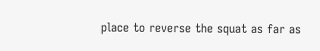place to reverse the squat as far as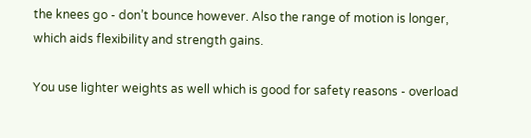the knees go - don’t bounce however. Also the range of motion is longer, which aids flexibility and strength gains.

You use lighter weights as well which is good for safety reasons - overload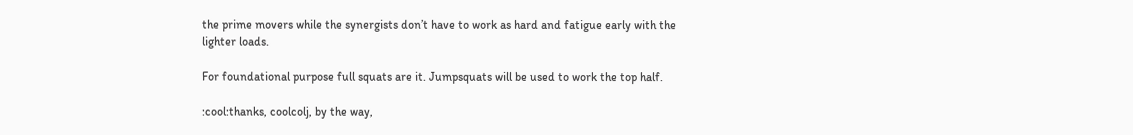the prime movers while the synergists don’t have to work as hard and fatigue early with the lighter loads.

For foundational purpose full squats are it. Jumpsquats will be used to work the top half.

:cool:thanks, coolcolj, by the way,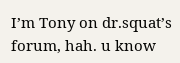I’m Tony on dr.squat’s forum, hah. u know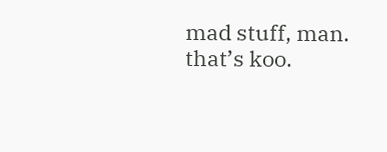mad stuff, man. that’s koo.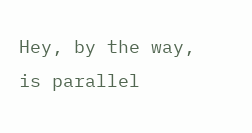Hey, by the way, is parallel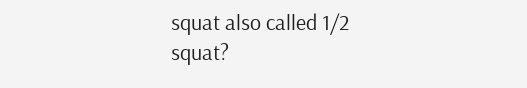squat also called 1/2 squat?